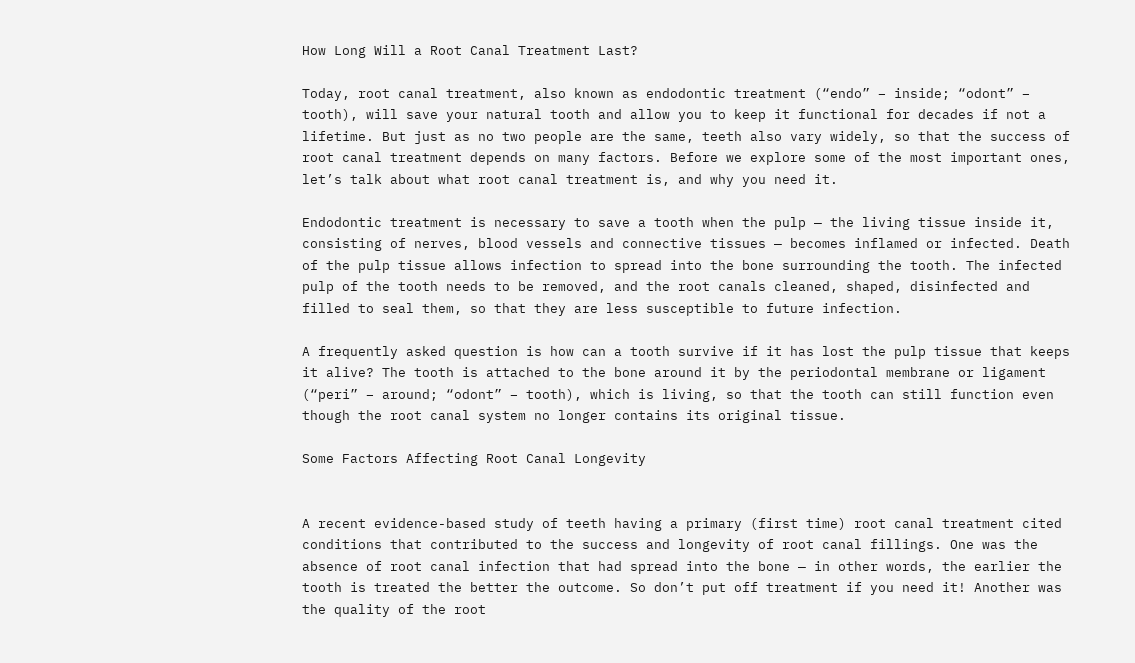How Long Will a Root Canal Treatment Last?

Today, root canal treatment, also known as endodontic treatment (“endo” – inside; “odont” – tooth), will save your natural tooth and allow you to keep it functional for decades if not a lifetime. But just as no two people are the same, teeth also vary widely, so that the success of root canal treatment depends on many factors. Before we explore some of the most important ones, let’s talk about what root canal treatment is, and why you need it.

Endodontic treatment is necessary to save a tooth when the pulp — the living tissue inside it, consisting of nerves, blood vessels and connective tissues — becomes inflamed or infected. Death of the pulp tissue allows infection to spread into the bone surrounding the tooth. The infected pulp of the tooth needs to be removed, and the root canals cleaned, shaped, disinfected and filled to seal them, so that they are less susceptible to future infection.

A frequently asked question is how can a tooth survive if it has lost the pulp tissue that keeps it alive? The tooth is attached to the bone around it by the periodontal membrane or ligament (“peri” – around; “odont” – tooth), which is living, so that the tooth can still function even though the root canal system no longer contains its original tissue.

Some Factors Affecting Root Canal Longevity


A recent evidence-based study of teeth having a primary (first time) root canal treatment cited conditions that contributed to the success and longevity of root canal fillings. One was the absence of root canal infection that had spread into the bone — in other words, the earlier the tooth is treated the better the outcome. So don’t put off treatment if you need it! Another was the quality of the root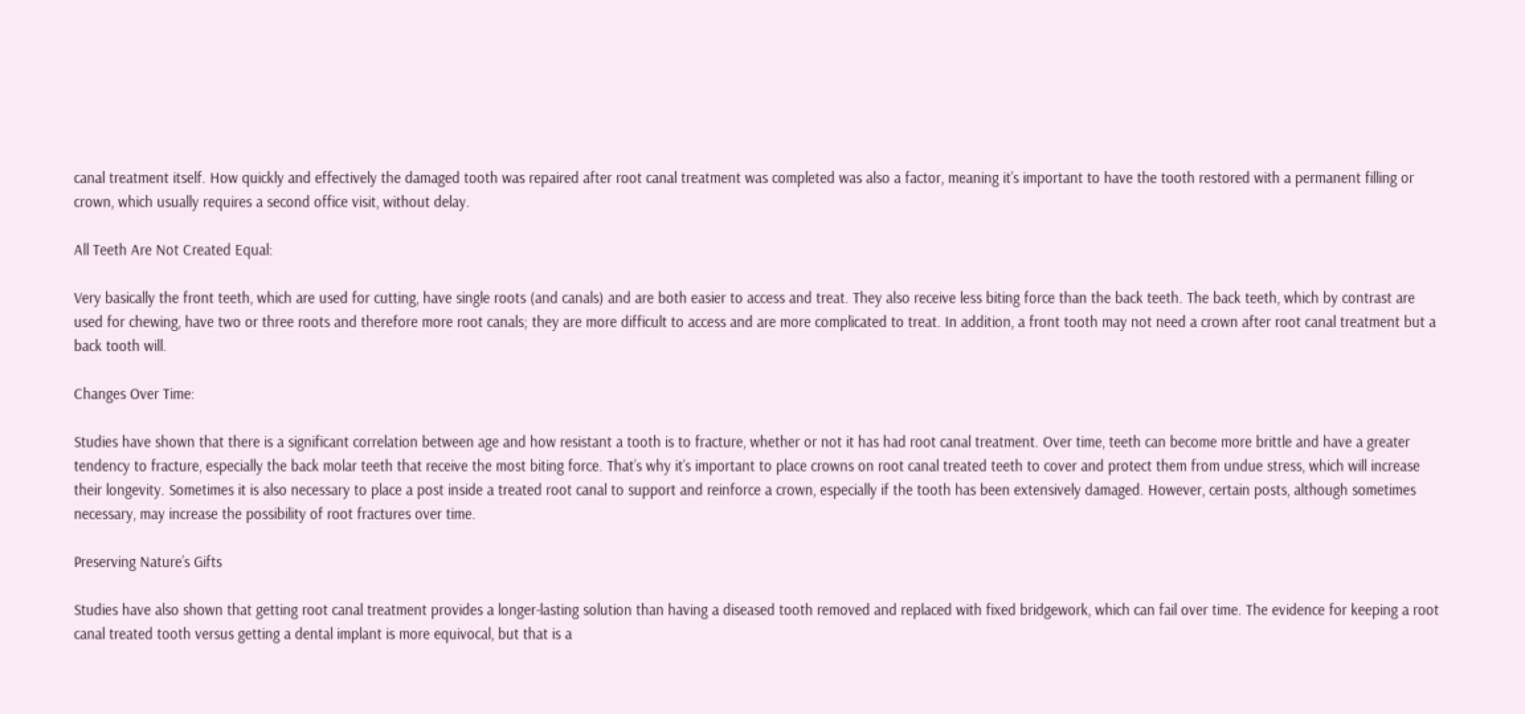canal treatment itself. How quickly and effectively the damaged tooth was repaired after root canal treatment was completed was also a factor, meaning it’s important to have the tooth restored with a permanent filling or crown, which usually requires a second office visit, without delay.

All Teeth Are Not Created Equal:

Very basically the front teeth, which are used for cutting, have single roots (and canals) and are both easier to access and treat. They also receive less biting force than the back teeth. The back teeth, which by contrast are used for chewing, have two or three roots and therefore more root canals; they are more difficult to access and are more complicated to treat. In addition, a front tooth may not need a crown after root canal treatment but a back tooth will.

Changes Over Time:

Studies have shown that there is a significant correlation between age and how resistant a tooth is to fracture, whether or not it has had root canal treatment. Over time, teeth can become more brittle and have a greater tendency to fracture, especially the back molar teeth that receive the most biting force. That’s why it’s important to place crowns on root canal treated teeth to cover and protect them from undue stress, which will increase their longevity. Sometimes it is also necessary to place a post inside a treated root canal to support and reinforce a crown, especially if the tooth has been extensively damaged. However, certain posts, although sometimes necessary, may increase the possibility of root fractures over time.

Preserving Nature’s Gifts

Studies have also shown that getting root canal treatment provides a longer-lasting solution than having a diseased tooth removed and replaced with fixed bridgework, which can fail over time. The evidence for keeping a root canal treated tooth versus getting a dental implant is more equivocal, but that is a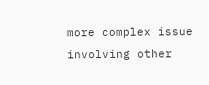more complex issue involving other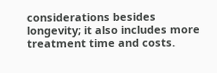considerations besides longevity; it also includes more treatment time and costs.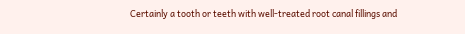Certainly a tooth or teeth with well-treated root canal fillings and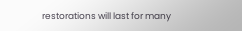restorations will last for many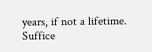years, if not a lifetime. Suffice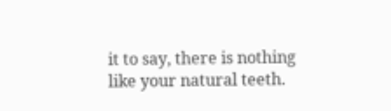it to say, there is nothing like your natural teeth.